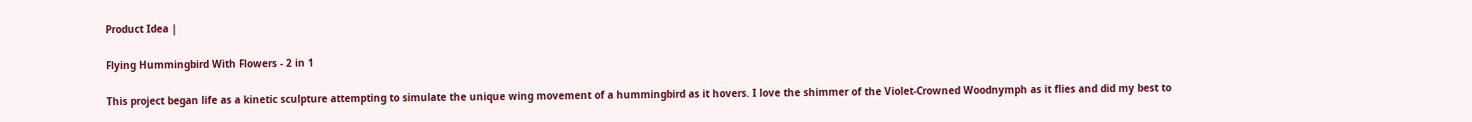Product Idea |

Flying Hummingbird With Flowers - 2 in 1

This project began life as a kinetic sculpture attempting to simulate the unique wing movement of a hummingbird as it hovers. I love the shimmer of the Violet-Crowned Woodnymph as it flies and did my best to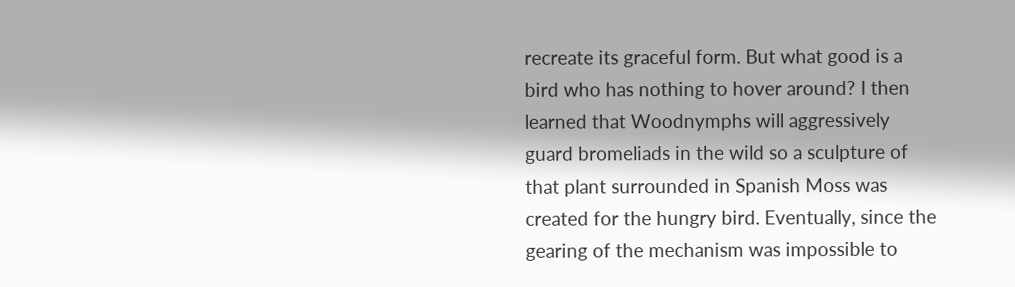recreate its graceful form. But what good is a bird who has nothing to hover around? I then learned that Woodnymphs will aggressively guard bromeliads in the wild so a sculpture of that plant surrounded in Spanish Moss was created for the hungry bird. Eventually, since the gearing of the mechanism was impossible to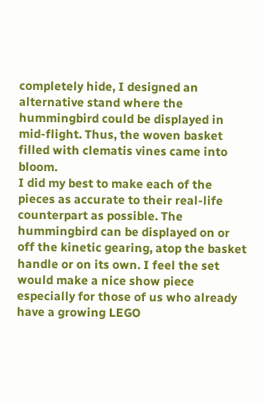completely hide, I designed an alternative stand where the hummingbird could be displayed in mid-flight. Thus, the woven basket filled with clematis vines came into bloom.
I did my best to make each of the pieces as accurate to their real-life counterpart as possible. The hummingbird can be displayed on or off the kinetic gearing, atop the basket handle or on its own. I feel the set would make a nice show piece especially for those of us who already have a growing LEGO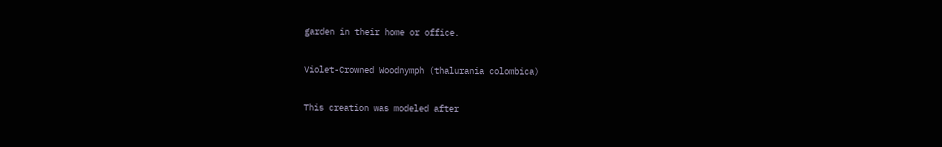garden in their home or office.

Violet-Crowned Woodnymph (thalurania colombica)

This creation was modeled after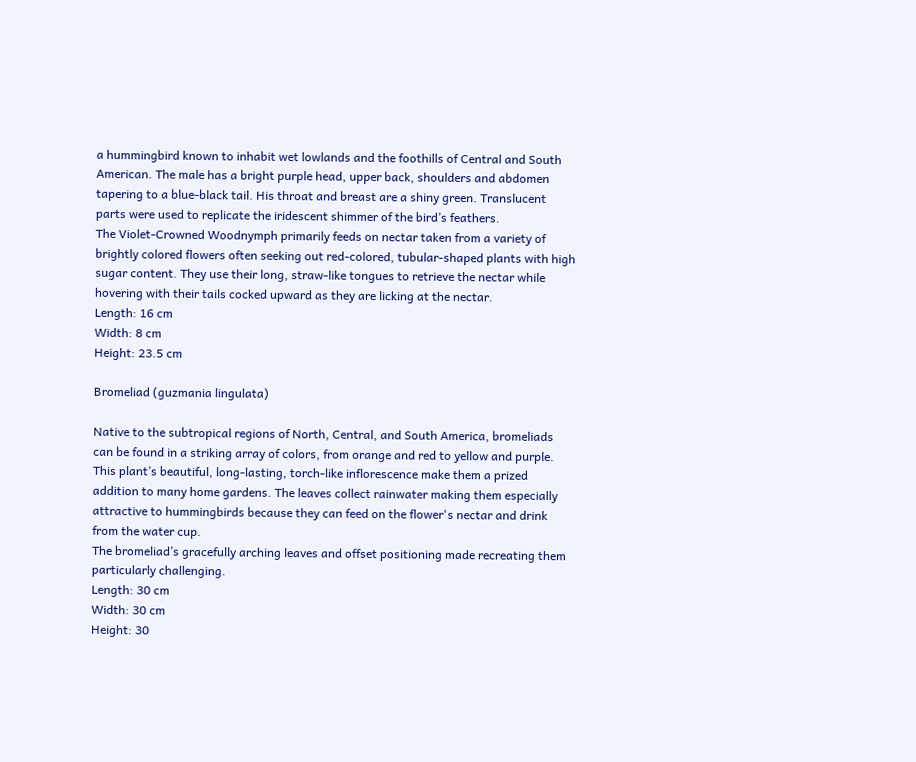a hummingbird known to inhabit wet lowlands and the foothills of Central and South American. The male has a bright purple head, upper back, shoulders and abdomen tapering to a blue-black tail. His throat and breast are a shiny green. Translucent parts were used to replicate the iridescent shimmer of the bird’s feathers.
The Violet-Crowned Woodnymph primarily feeds on nectar taken from a variety of brightly colored flowers often seeking out red-colored, tubular-shaped plants with high sugar content. They use their long, straw-like tongues to retrieve the nectar while hovering with their tails cocked upward as they are licking at the nectar.
Length: 16 cm
Width: 8 cm
Height: 23.5 cm

Bromeliad (guzmania lingulata)

Native to the subtropical regions of North, Central, and South America, bromeliads can be found in a striking array of colors, from orange and red to yellow and purple. This plant’s beautiful, long-lasting, torch-like inflorescence make them a prized addition to many home gardens. The leaves collect rainwater making them especially attractive to hummingbirds because they can feed on the flower's nectar and drink from the water cup.
The bromeliad’s gracefully arching leaves and offset positioning made recreating them particularly challenging.
Length: 30 cm
Width: 30 cm
Height: 30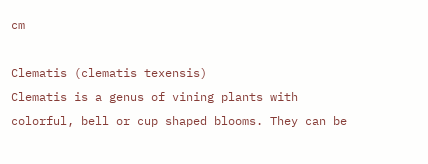cm

Clematis (clematis texensis)
Clematis is a genus of vining plants with colorful, bell or cup shaped blooms. They can be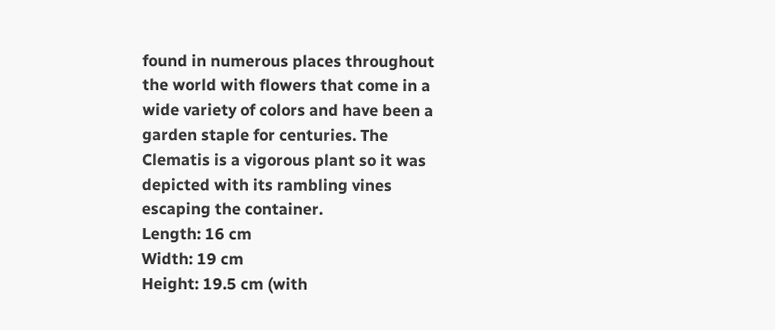found in numerous places throughout the world with flowers that come in a wide variety of colors and have been a garden staple for centuries. The Clematis is a vigorous plant so it was depicted with its rambling vines escaping the container.
Length: 16 cm
Width: 19 cm
Height: 19.5 cm (with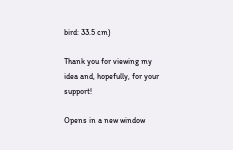bird: 33.5 cm)

Thank you for viewing my idea and, hopefully, for your support!

Opens in a new window